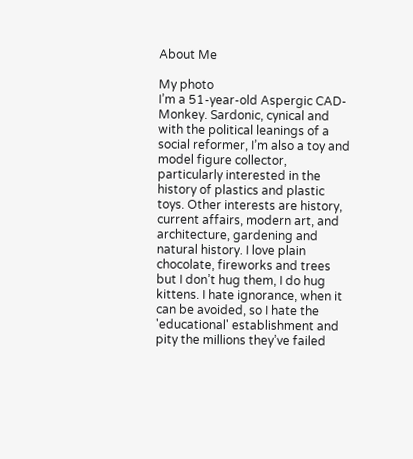About Me

My photo
I’m a 51-year-old Aspergic CAD-Monkey. Sardonic, cynical and with the political leanings of a social reformer, I’m also a toy and model figure collector, particularly interested in the history of plastics and plastic toys. Other interests are history, current affairs, modern art, and architecture, gardening and natural history. I love plain chocolate, fireworks and trees but I don’t hug them, I do hug kittens. I hate ignorance, when it can be avoided, so I hate the 'educational' establishment and pity the millions they’ve failed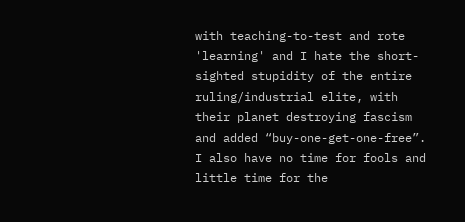with teaching-to-test and rote 'learning' and I hate the short-sighted stupidity of the entire ruling/industrial elite, with their planet destroying fascism and added “buy-one-get-one-free”. I also have no time for fools and little time for the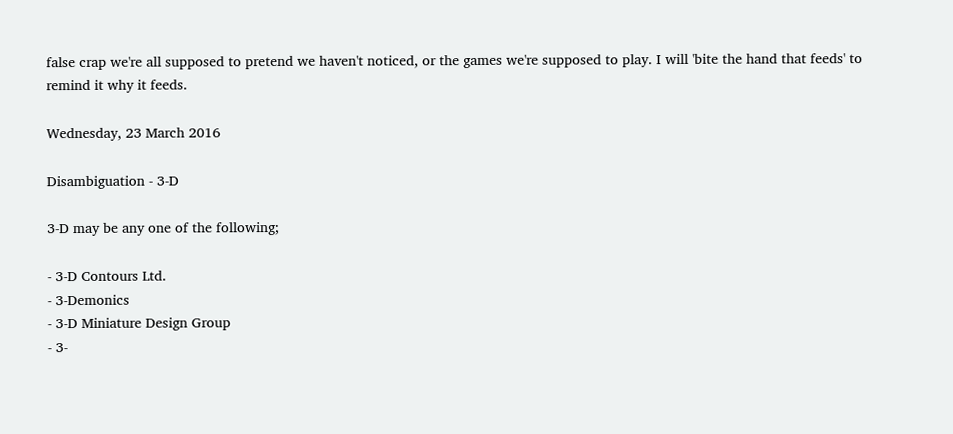false crap we're all supposed to pretend we haven't noticed, or the games we're supposed to play. I will 'bite the hand that feeds' to remind it why it feeds.

Wednesday, 23 March 2016

Disambiguation - 3-D

3-D may be any one of the following;

- 3-D Contours Ltd.
- 3-Demonics
- 3-D Miniature Design Group
- 3-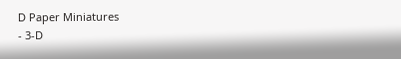D Paper Miniatures
- 3-D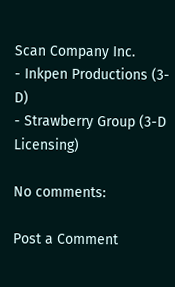Scan Company Inc.
- Inkpen Productions (3-D)
- Strawberry Group (3-D Licensing)

No comments:

Post a Comment